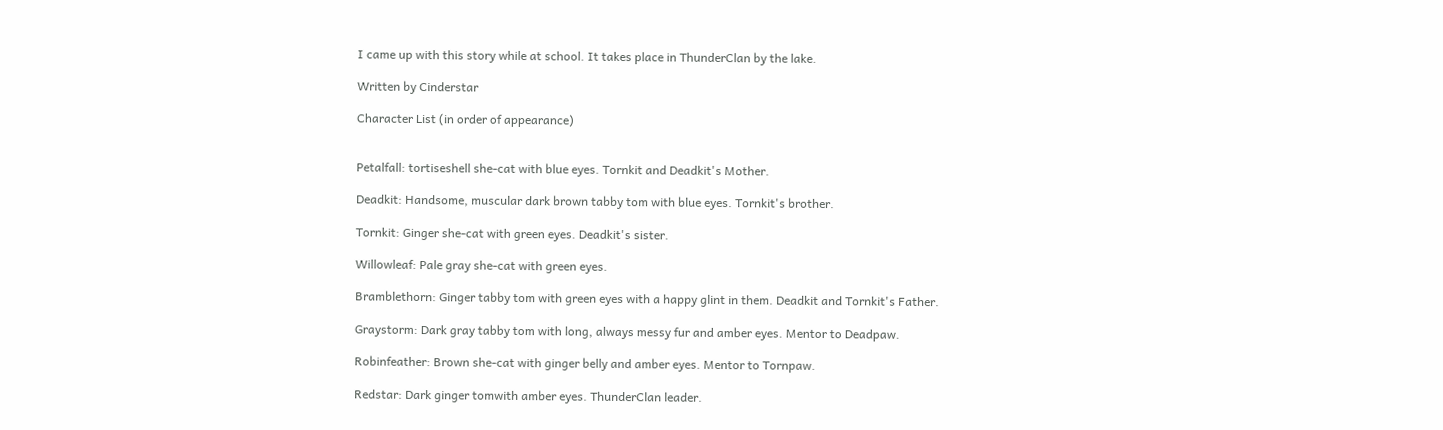I came up with this story while at school. It takes place in ThunderClan by the lake.

Written by Cinderstar

Character List (in order of appearance)


Petalfall: tortiseshell she-cat with blue eyes. Tornkit and Deadkit's Mother.

Deadkit: Handsome, muscular dark brown tabby tom with blue eyes. Tornkit's brother.

Tornkit: Ginger she-cat with green eyes. Deadkit's sister.

Willowleaf: Pale gray she-cat with green eyes.

Bramblethorn: Ginger tabby tom with green eyes with a happy glint in them. Deadkit and Tornkit's Father.

Graystorm: Dark gray tabby tom with long, always messy fur and amber eyes. Mentor to Deadpaw.

Robinfeather: Brown she-cat with ginger belly and amber eyes. Mentor to Tornpaw.

Redstar: Dark ginger tomwith amber eyes. ThunderClan leader.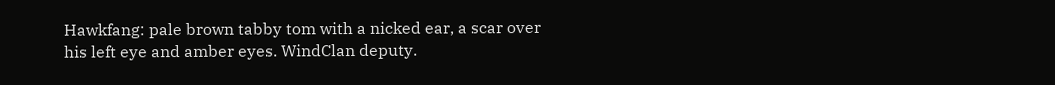Hawkfang: pale brown tabby tom with a nicked ear, a scar over his left eye and amber eyes. WindClan deputy.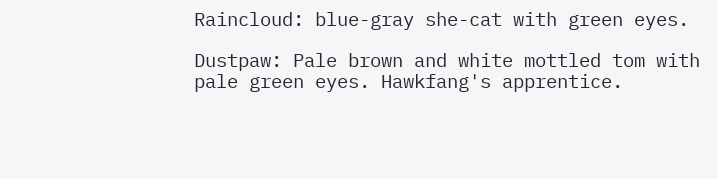Raincloud: blue-gray she-cat with green eyes.

Dustpaw: Pale brown and white mottled tom with pale green eyes. Hawkfang's apprentice.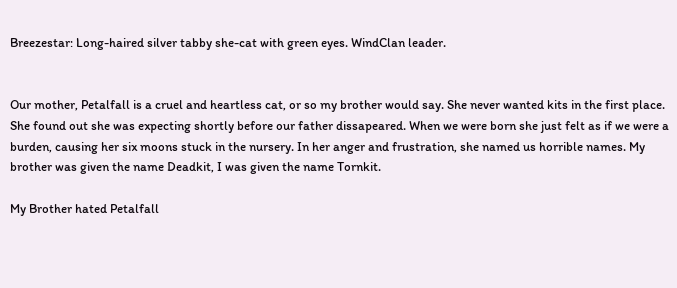Breezestar: Long-haired silver tabby she-cat with green eyes. WindClan leader.


Our mother, Petalfall is a cruel and heartless cat, or so my brother would say. She never wanted kits in the first place. She found out she was expecting shortly before our father dissapeared. When we were born she just felt as if we were a burden, causing her six moons stuck in the nursery. In her anger and frustration, she named us horrible names. My brother was given the name Deadkit, I was given the name Tornkit.

My Brother hated Petalfall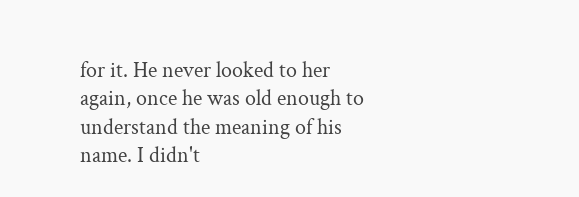for it. He never looked to her again, once he was old enough to understand the meaning of his name. I didn't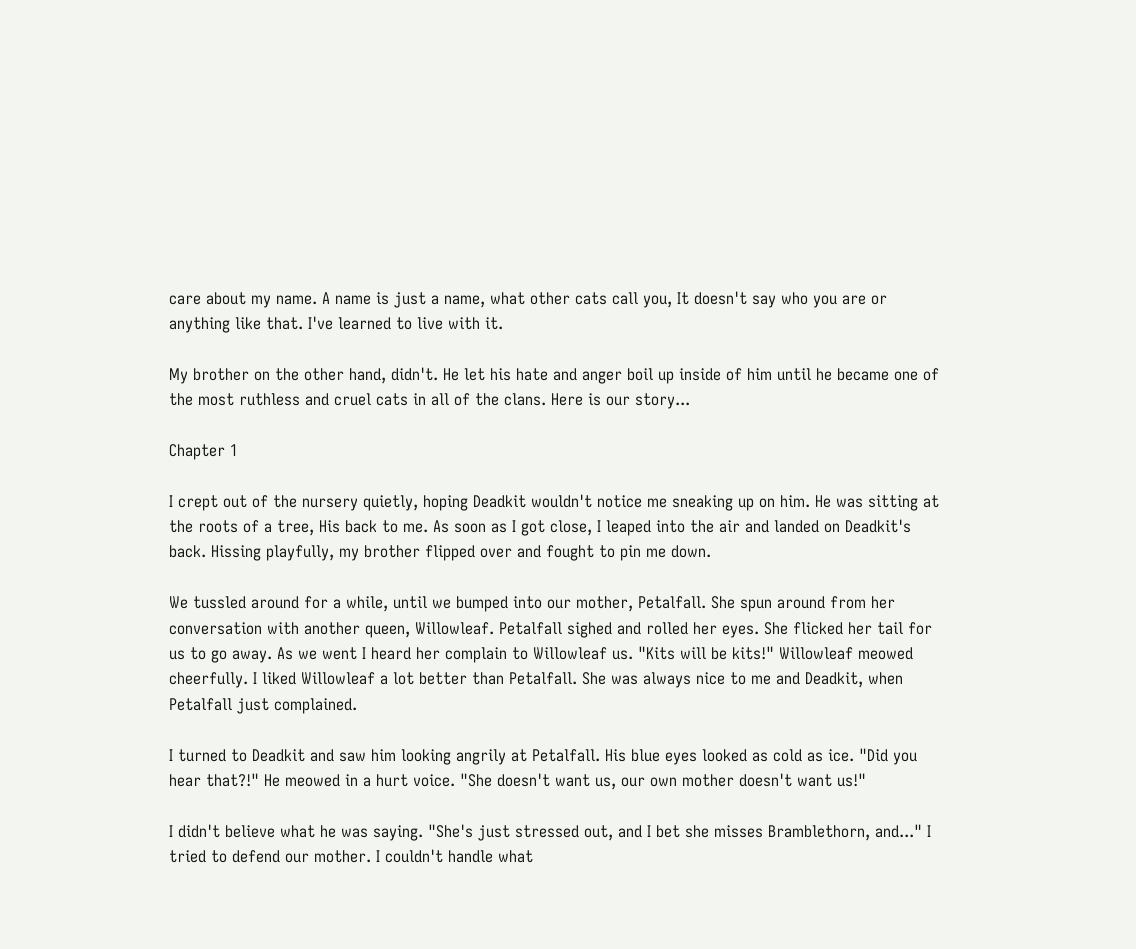care about my name. A name is just a name, what other cats call you, It doesn't say who you are or anything like that. I've learned to live with it.

My brother on the other hand, didn't. He let his hate and anger boil up inside of him until he became one of the most ruthless and cruel cats in all of the clans. Here is our story...

Chapter 1

I crept out of the nursery quietly, hoping Deadkit wouldn't notice me sneaking up on him. He was sitting at the roots of a tree, His back to me. As soon as I got close, I leaped into the air and landed on Deadkit's back. Hissing playfully, my brother flipped over and fought to pin me down.

We tussled around for a while, until we bumped into our mother, Petalfall. She spun around from her conversation with another queen, Willowleaf. Petalfall sighed and rolled her eyes. She flicked her tail for us to go away. As we went I heard her complain to Willowleaf us. "Kits will be kits!" Willowleaf meowed cheerfully. I liked Willowleaf a lot better than Petalfall. She was always nice to me and Deadkit, when Petalfall just complained.

I turned to Deadkit and saw him looking angrily at Petalfall. His blue eyes looked as cold as ice. "Did you hear that?!" He meowed in a hurt voice. "She doesn't want us, our own mother doesn't want us!"

I didn't believe what he was saying. "She's just stressed out, and I bet she misses Bramblethorn, and..." I tried to defend our mother. I couldn't handle what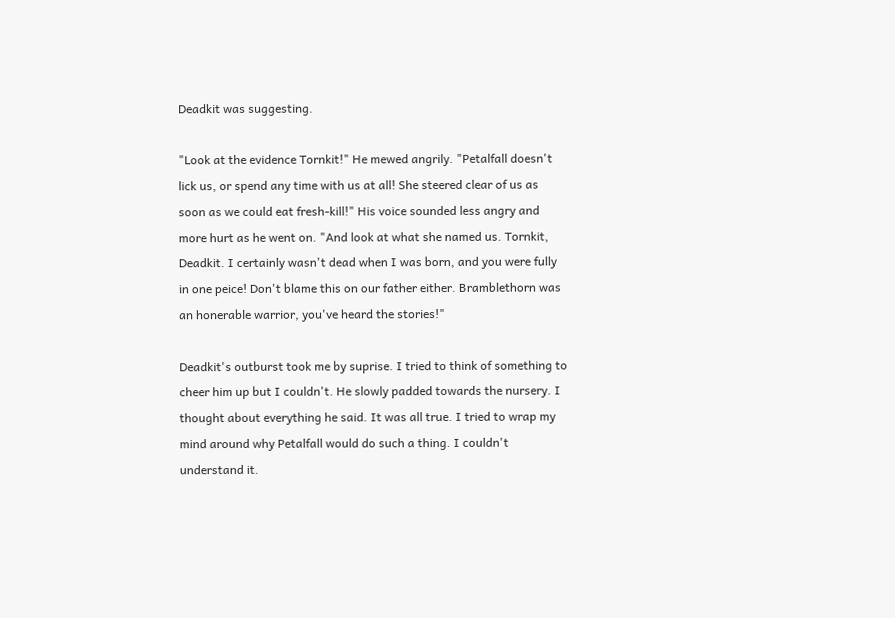Deadkit was suggesting.

"Look at the evidence Tornkit!" He mewed angrily. "Petalfall doesn't lick us, or spend any time with us at all! She steered clear of us as soon as we could eat fresh-kill!" His voice sounded less angry and more hurt as he went on. "And look at what she named us. Tornkit, Deadkit. I certainly wasn't dead when I was born, and you were fully in one peice! Don't blame this on our father either. Bramblethorn was an honerable warrior, you've heard the stories!"

Deadkit's outburst took me by suprise. I tried to think of something to cheer him up but I couldn't. He slowly padded towards the nursery. I thought about everything he said. It was all true. I tried to wrap my mind around why Petalfall would do such a thing. I couldn't understand it.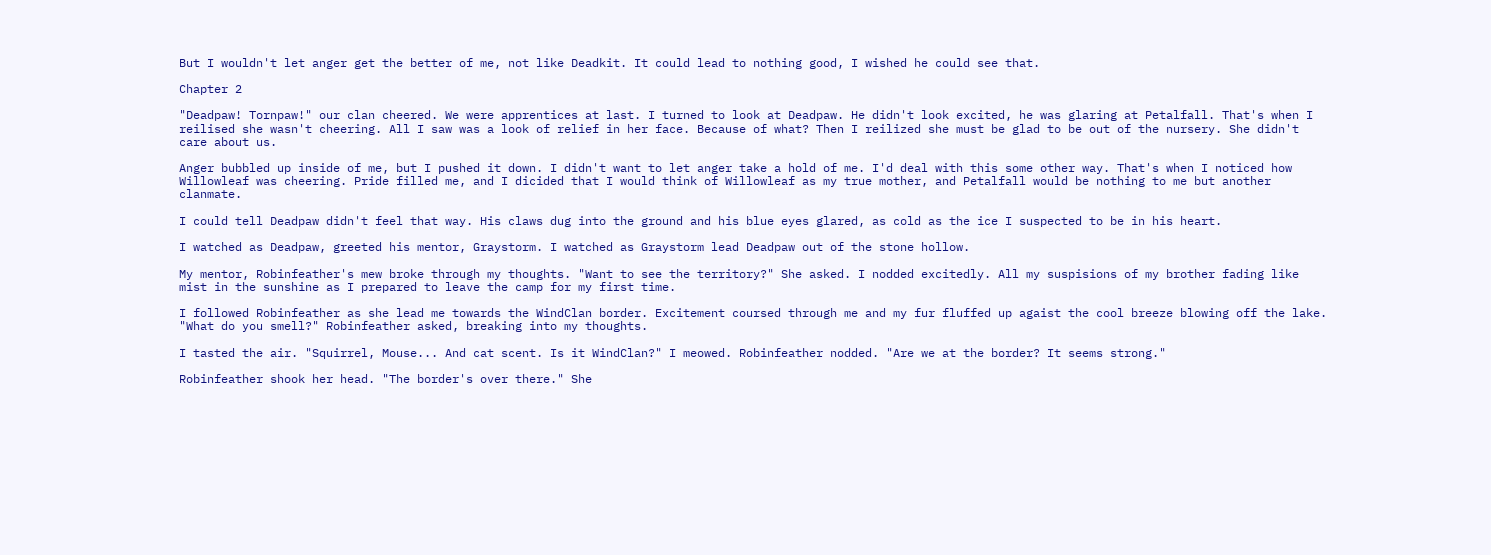But I wouldn't let anger get the better of me, not like Deadkit. It could lead to nothing good, I wished he could see that.

Chapter 2

"Deadpaw! Tornpaw!" our clan cheered. We were apprentices at last. I turned to look at Deadpaw. He didn't look excited, he was glaring at Petalfall. That's when I reilised she wasn't cheering. All I saw was a look of relief in her face. Because of what? Then I reilized she must be glad to be out of the nursery. She didn't care about us.

Anger bubbled up inside of me, but I pushed it down. I didn't want to let anger take a hold of me. I'd deal with this some other way. That's when I noticed how Willowleaf was cheering. Pride filled me, and I dicided that I would think of Willowleaf as my true mother, and Petalfall would be nothing to me but another clanmate.

I could tell Deadpaw didn't feel that way. His claws dug into the ground and his blue eyes glared, as cold as the ice I suspected to be in his heart.

I watched as Deadpaw, greeted his mentor, Graystorm. I watched as Graystorm lead Deadpaw out of the stone hollow.

My mentor, Robinfeather's mew broke through my thoughts. "Want to see the territory?" She asked. I nodded excitedly. All my suspisions of my brother fading like mist in the sunshine as I prepared to leave the camp for my first time.

I followed Robinfeather as she lead me towards the WindClan border. Excitement coursed through me and my fur fluffed up agaist the cool breeze blowing off the lake. "What do you smell?" Robinfeather asked, breaking into my thoughts.

I tasted the air. "Squirrel, Mouse... And cat scent. Is it WindClan?" I meowed. Robinfeather nodded. "Are we at the border? It seems strong."

Robinfeather shook her head. "The border's over there." She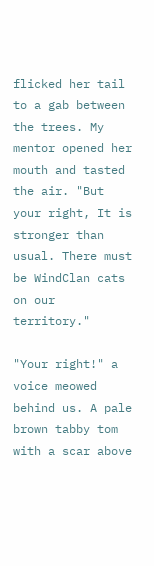flicked her tail to a gab between the trees. My mentor opened her mouth and tasted the air. "But your right, It is stronger than usual. There must be WindClan cats on our territory."

"Your right!" a voice meowed behind us. A pale brown tabby tom with a scar above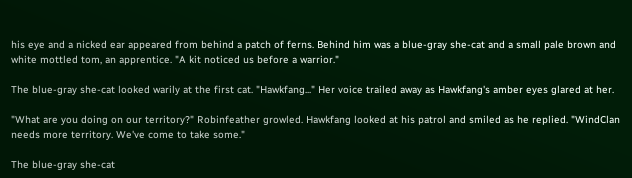his eye and a nicked ear appeared from behind a patch of ferns. Behind him was a blue-gray she-cat and a small pale brown and white mottled tom, an apprentice. "A kit noticed us before a warrior."

The blue-gray she-cat looked warily at the first cat. "Hawkfang..." Her voice trailed away as Hawkfang's amber eyes glared at her.

"What are you doing on our territory?" Robinfeather growled. Hawkfang looked at his patrol and smiled as he replied. "WindClan needs more territory. We've come to take some."

The blue-gray she-cat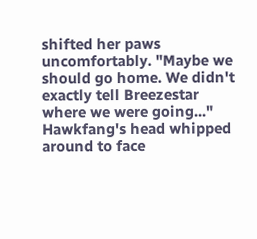shifted her paws uncomfortably. "Maybe we should go home. We didn't exactly tell Breezestar where we were going..." Hawkfang's head whipped around to face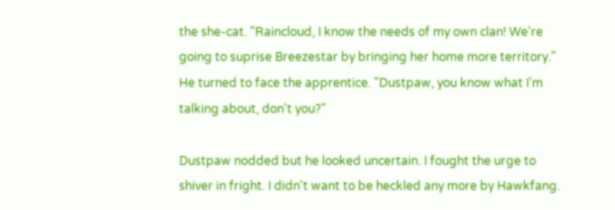the she-cat. "Raincloud, I know the needs of my own clan! We're going to suprise Breezestar by bringing her home more territory." He turned to face the apprentice. "Dustpaw, you know what I'm talking about, don't you?"

Dustpaw nodded but he looked uncertain. I fought the urge to shiver in fright. I didn't want to be heckled any more by Hawkfang.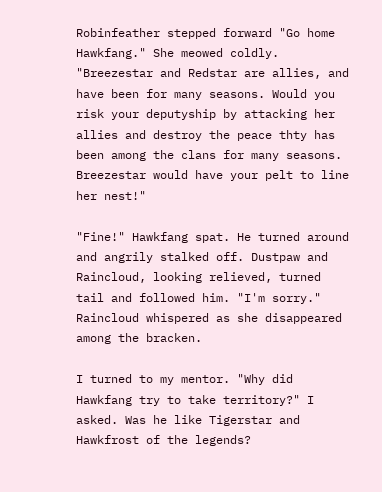Robinfeather stepped forward "Go home Hawkfang." She meowed coldly. "Breezestar and Redstar are allies, and have been for many seasons. Would you risk your deputyship by attacking her allies and destroy the peace thty has been among the clans for many seasons. Breezestar would have your pelt to line her nest!"

"Fine!" Hawkfang spat. He turned around and angrily stalked off. Dustpaw and Raincloud, looking relieved, turned tail and followed him. "I'm sorry." Raincloud whispered as she disappeared among the bracken.

I turned to my mentor. "Why did Hawkfang try to take territory?" I asked. Was he like Tigerstar and Hawkfrost of the legends?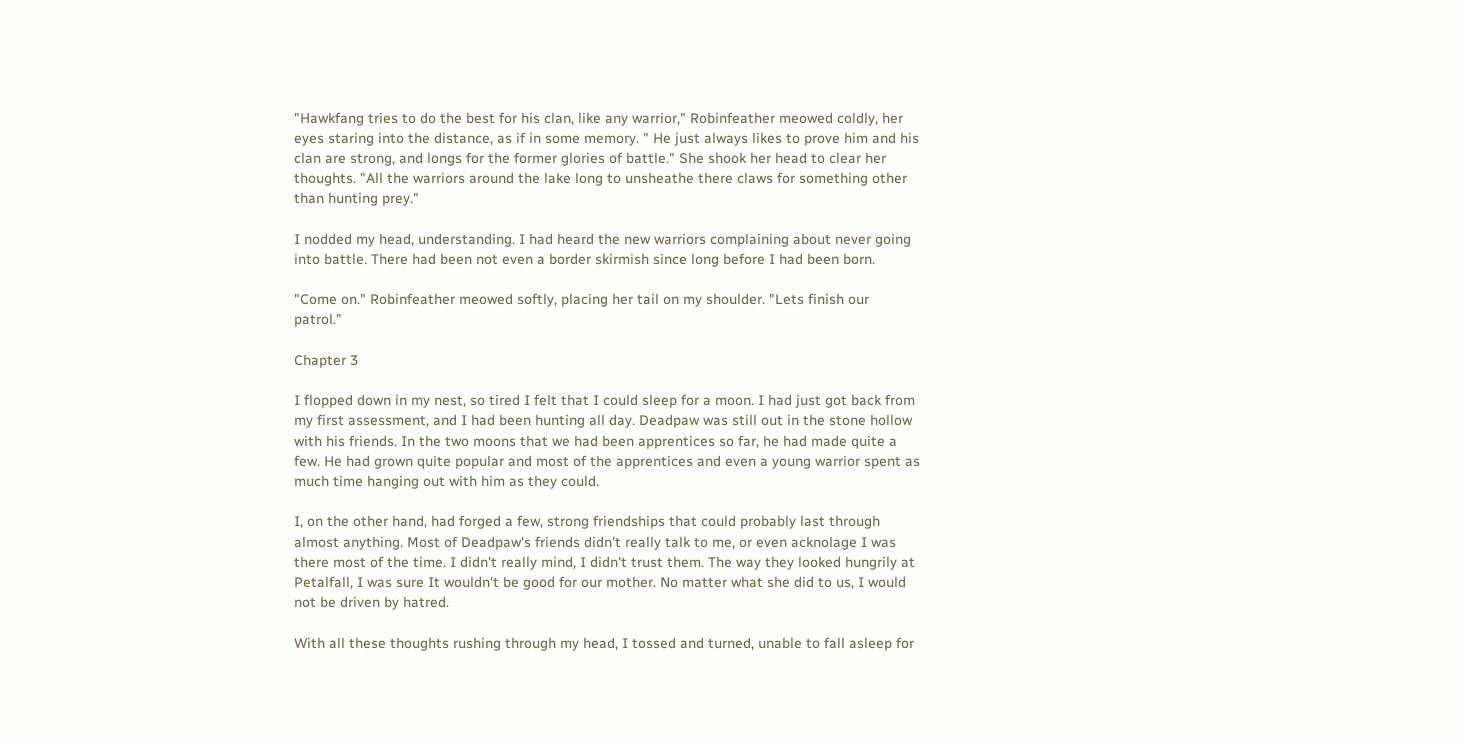"Hawkfang tries to do the best for his clan, like any warrior," Robinfeather meowed coldly, her eyes staring into the distance, as if in some memory. " He just always likes to prove him and his clan are strong, and longs for the former glories of battle." She shook her head to clear her thoughts. "All the warriors around the lake long to unsheathe there claws for something other than hunting prey."

I nodded my head, understanding. I had heard the new warriors complaining about never going into battle. There had been not even a border skirmish since long before I had been born.

"Come on." Robinfeather meowed softly, placing her tail on my shoulder. "Lets finish our patrol."

Chapter 3

I flopped down in my nest, so tired I felt that I could sleep for a moon. I had just got back from my first assessment, and I had been hunting all day. Deadpaw was still out in the stone hollow with his friends. In the two moons that we had been apprentices so far, he had made quite a few. He had grown quite popular and most of the apprentices and even a young warrior spent as much time hanging out with him as they could.

I, on the other hand, had forged a few, strong friendships that could probably last through almost anything. Most of Deadpaw's friends didn't really talk to me, or even acknolage I was there most of the time. I didn't really mind, I didn't trust them. The way they looked hungrily at Petalfall, I was sure It wouldn't be good for our mother. No matter what she did to us, I would not be driven by hatred.

With all these thoughts rushing through my head, I tossed and turned, unable to fall asleep for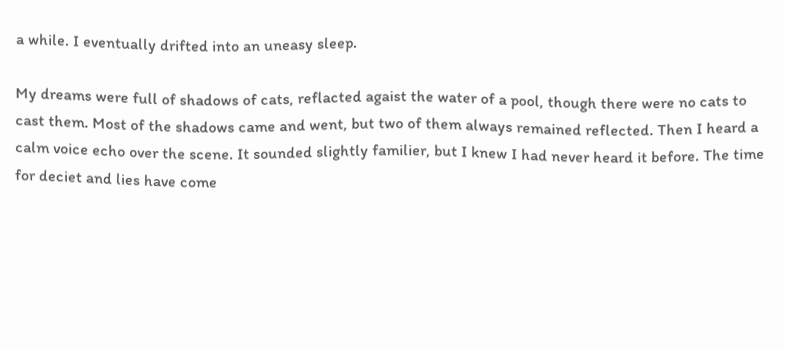a while. I eventually drifted into an uneasy sleep.

My dreams were full of shadows of cats, reflacted agaist the water of a pool, though there were no cats to cast them. Most of the shadows came and went, but two of them always remained reflected. Then I heard a calm voice echo over the scene. It sounded slightly familier, but I knew I had never heard it before. The time for deciet and lies have come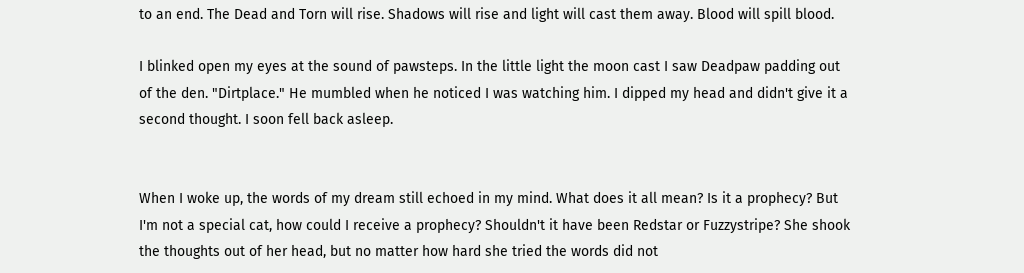to an end. The Dead and Torn will rise. Shadows will rise and light will cast them away. Blood will spill blood.

I blinked open my eyes at the sound of pawsteps. In the little light the moon cast I saw Deadpaw padding out of the den. "Dirtplace." He mumbled when he noticed I was watching him. I dipped my head and didn't give it a second thought. I soon fell back asleep.


When I woke up, the words of my dream still echoed in my mind. What does it all mean? Is it a prophecy? But I'm not a special cat, how could I receive a prophecy? Shouldn't it have been Redstar or Fuzzystripe? She shook the thoughts out of her head, but no matter how hard she tried the words did not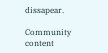dissapear.

Community content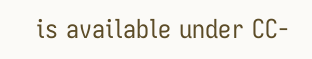is available under CC-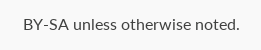BY-SA unless otherwise noted.